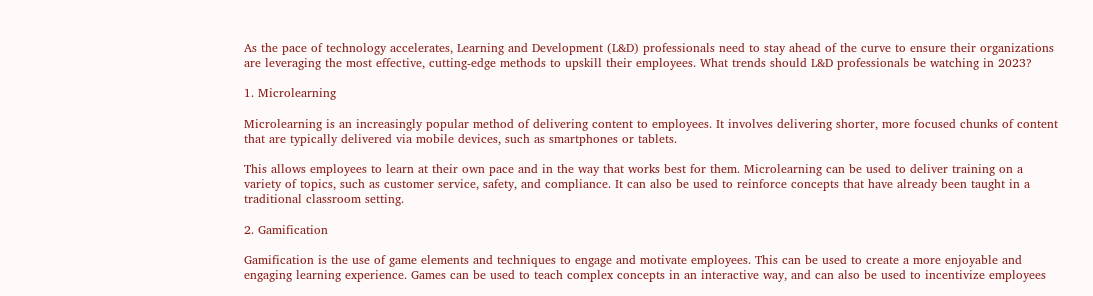As the pace of technology accelerates, Learning and Development (L&D) professionals need to stay ahead of the curve to ensure their organizations are leveraging the most effective, cutting-edge methods to upskill their employees. What trends should L&D professionals be watching in 2023?

1. Microlearning

Microlearning is an increasingly popular method of delivering content to employees. It involves delivering shorter, more focused chunks of content that are typically delivered via mobile devices, such as smartphones or tablets.

This allows employees to learn at their own pace and in the way that works best for them. Microlearning can be used to deliver training on a variety of topics, such as customer service, safety, and compliance. It can also be used to reinforce concepts that have already been taught in a traditional classroom setting.

2. Gamification

Gamification is the use of game elements and techniques to engage and motivate employees. This can be used to create a more enjoyable and engaging learning experience. Games can be used to teach complex concepts in an interactive way, and can also be used to incentivize employees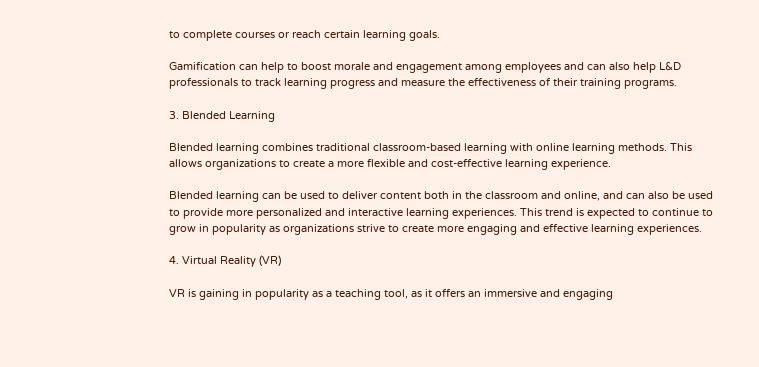to complete courses or reach certain learning goals.

Gamification can help to boost morale and engagement among employees and can also help L&D professionals to track learning progress and measure the effectiveness of their training programs.

3. Blended Learning

Blended learning combines traditional classroom-based learning with online learning methods. This allows organizations to create a more flexible and cost-effective learning experience.

Blended learning can be used to deliver content both in the classroom and online, and can also be used to provide more personalized and interactive learning experiences. This trend is expected to continue to grow in popularity as organizations strive to create more engaging and effective learning experiences.

4. Virtual Reality (VR)

VR is gaining in popularity as a teaching tool, as it offers an immersive and engaging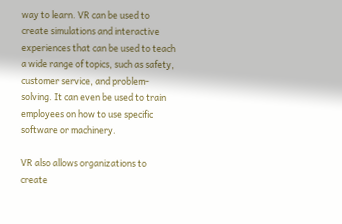way to learn. VR can be used to create simulations and interactive experiences that can be used to teach a wide range of topics, such as safety, customer service, and problem-solving. It can even be used to train employees on how to use specific software or machinery.

VR also allows organizations to create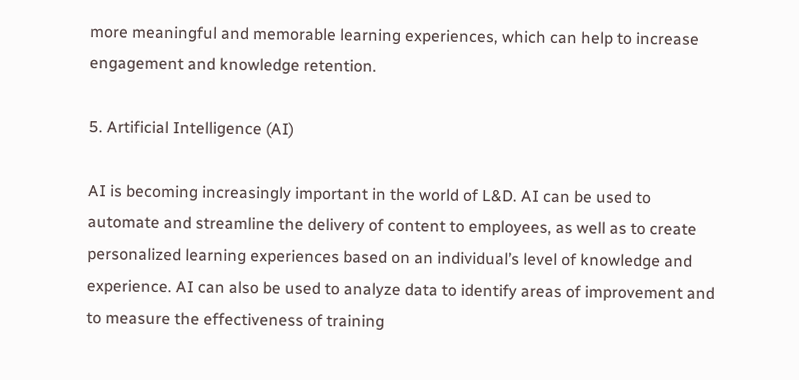more meaningful and memorable learning experiences, which can help to increase engagement and knowledge retention.

5. Artificial Intelligence (AI)

AI is becoming increasingly important in the world of L&D. AI can be used to automate and streamline the delivery of content to employees, as well as to create personalized learning experiences based on an individual’s level of knowledge and experience. AI can also be used to analyze data to identify areas of improvement and to measure the effectiveness of training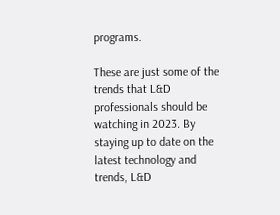programs.

These are just some of the trends that L&D professionals should be watching in 2023. By staying up to date on the latest technology and trends, L&D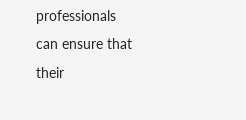professionals can ensure that their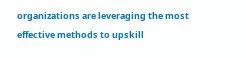organizations are leveraging the most effective methods to upskill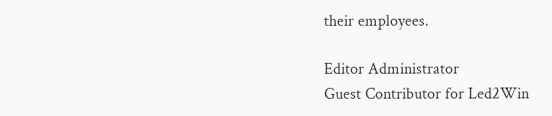their employees.

Editor Administrator
Guest Contributor for Led2Win